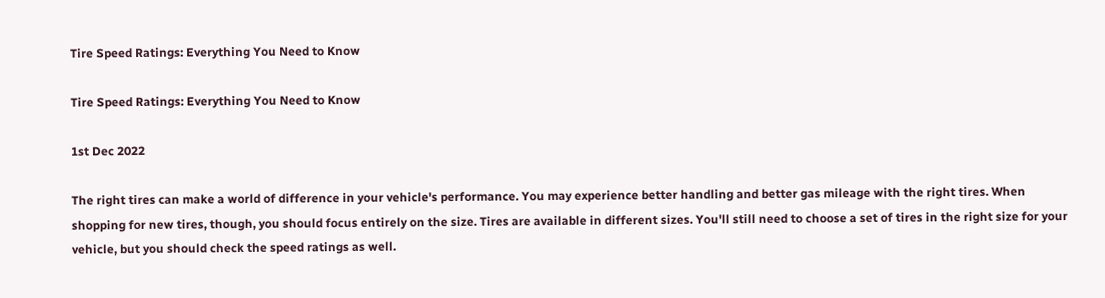Tire Speed Ratings: Everything You Need to Know

Tire Speed Ratings: Everything You Need to Know

1st Dec 2022

The right tires can make a world of difference in your vehicle's performance. You may experience better handling and better gas mileage with the right tires. When shopping for new tires, though, you should focus entirely on the size. Tires are available in different sizes. You'll still need to choose a set of tires in the right size for your vehicle, but you should check the speed ratings as well.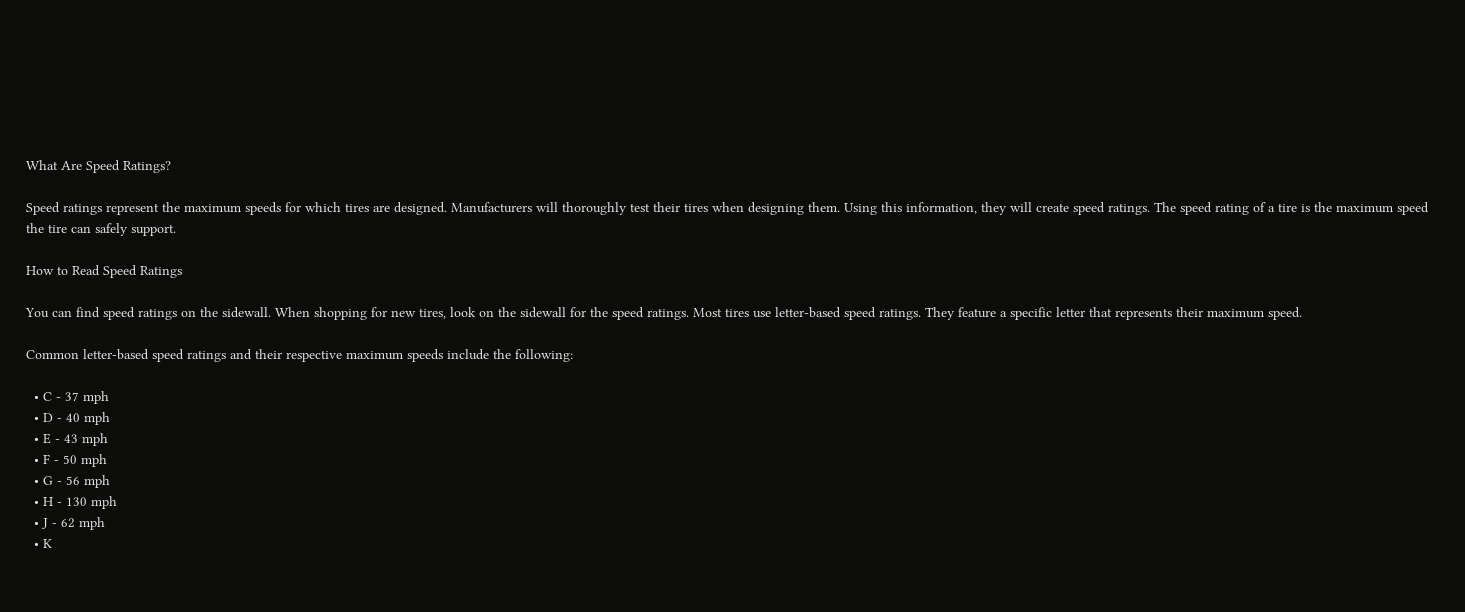What Are Speed Ratings?

Speed ratings represent the maximum speeds for which tires are designed. Manufacturers will thoroughly test their tires when designing them. Using this information, they will create speed ratings. The speed rating of a tire is the maximum speed the tire can safely support.

How to Read Speed Ratings

You can find speed ratings on the sidewall. When shopping for new tires, look on the sidewall for the speed ratings. Most tires use letter-based speed ratings. They feature a specific letter that represents their maximum speed.

Common letter-based speed ratings and their respective maximum speeds include the following:

  • C - 37 mph
  • D - 40 mph
  • E - 43 mph
  • F - 50 mph
  • G - 56 mph
  • H - 130 mph
  • J - 62 mph
  • K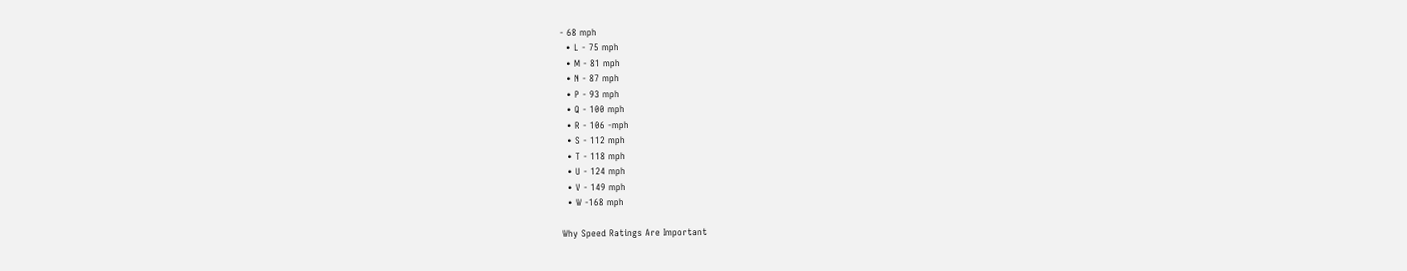- 68 mph
  • L - 75 mph
  • M - 81 mph
  • N - 87 mph
  • P - 93 mph
  • Q - 100 mph
  • R - 106 -mph
  • S - 112 mph
  • T - 118 mph
  • U - 124 mph
  • V - 149 mph
  • W -168 mph

Why Speed Ratings Are Important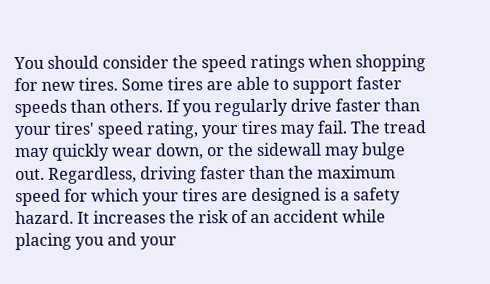You should consider the speed ratings when shopping for new tires. Some tires are able to support faster speeds than others. If you regularly drive faster than your tires' speed rating, your tires may fail. The tread may quickly wear down, or the sidewall may bulge out. Regardless, driving faster than the maximum speed for which your tires are designed is a safety hazard. It increases the risk of an accident while placing you and your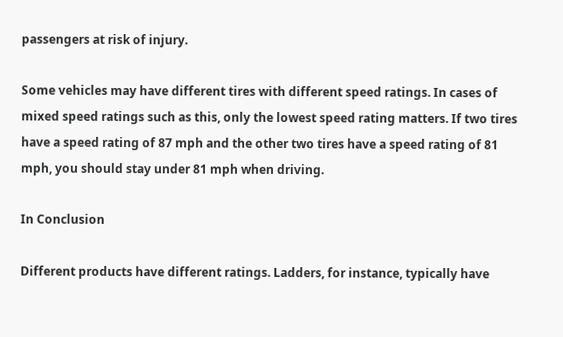passengers at risk of injury.

Some vehicles may have different tires with different speed ratings. In cases of mixed speed ratings such as this, only the lowest speed rating matters. If two tires have a speed rating of 87 mph and the other two tires have a speed rating of 81 mph, you should stay under 81 mph when driving.

In Conclusion

Different products have different ratings. Ladders, for instance, typically have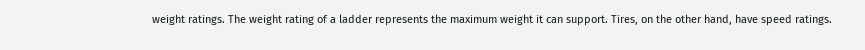weight ratings. The weight rating of a ladder represents the maximum weight it can support. Tires, on the other hand, have speed ratings.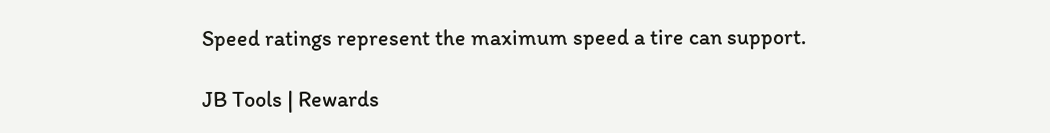Speed ratings represent the maximum speed a tire can support.

JB Tools | Rewards